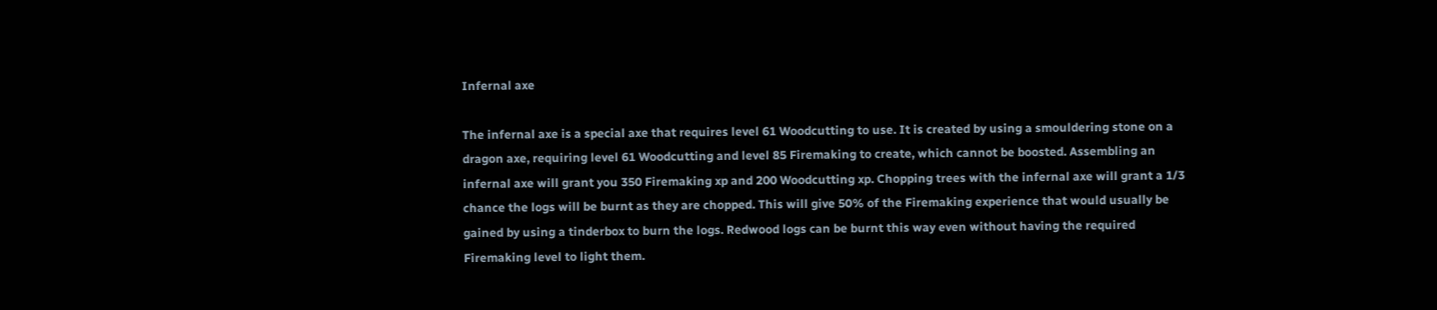Infernal axe

The infernal axe is a special axe that requires level 61 Woodcutting to use. It is created by using a smouldering stone on a dragon axe, requiring level 61 Woodcutting and level 85 Firemaking to create, which cannot be boosted. Assembling an infernal axe will grant you 350 Firemaking xp and 200 Woodcutting xp. Chopping trees with the infernal axe will grant a 1/3 chance the logs will be burnt as they are chopped. This will give 50% of the Firemaking experience that would usually be gained by using a tinderbox to burn the logs. Redwood logs can be burnt this way even without having the required Firemaking level to light them.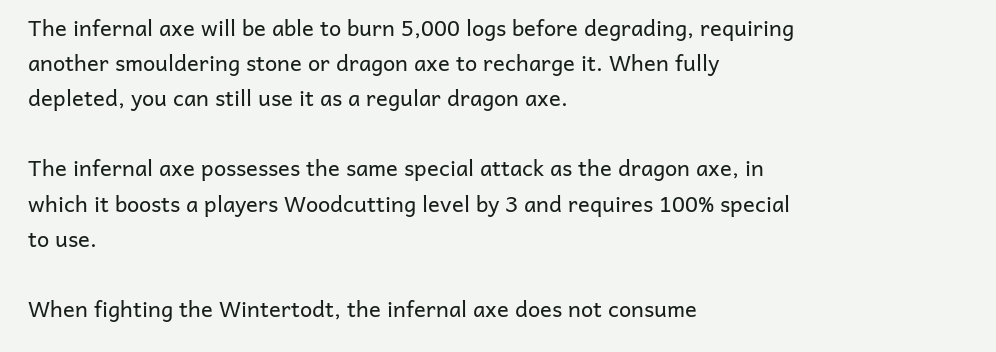The infernal axe will be able to burn 5,000 logs before degrading, requiring another smouldering stone or dragon axe to recharge it. When fully depleted, you can still use it as a regular dragon axe.

The infernal axe possesses the same special attack as the dragon axe, in which it boosts a players Woodcutting level by 3 and requires 100% special to use.

When fighting the Wintertodt, the infernal axe does not consume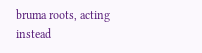bruma roots, acting instead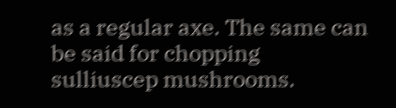as a regular axe. The same can be said for chopping sulliuscep mushrooms.